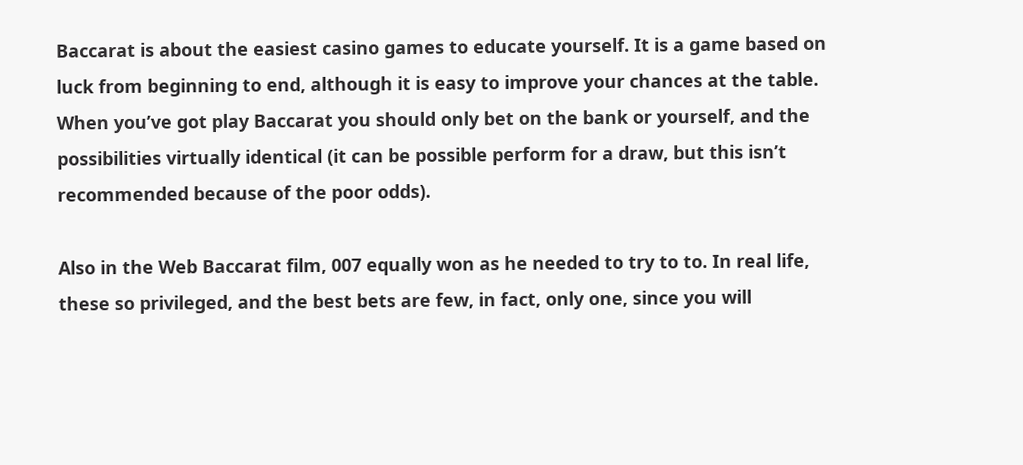Baccarat is about the easiest casino games to educate yourself. It is a game based on luck from beginning to end, although it is easy to improve your chances at the table. When you’ve got play Baccarat you should only bet on the bank or yourself, and the possibilities virtually identical (it can be possible perform for a draw, but this isn’t recommended because of the poor odds).

Also in the Web Baccarat film, 007 equally won as he needed to try to to. In real life, these so privileged, and the best bets are few, in fact, only one, since you will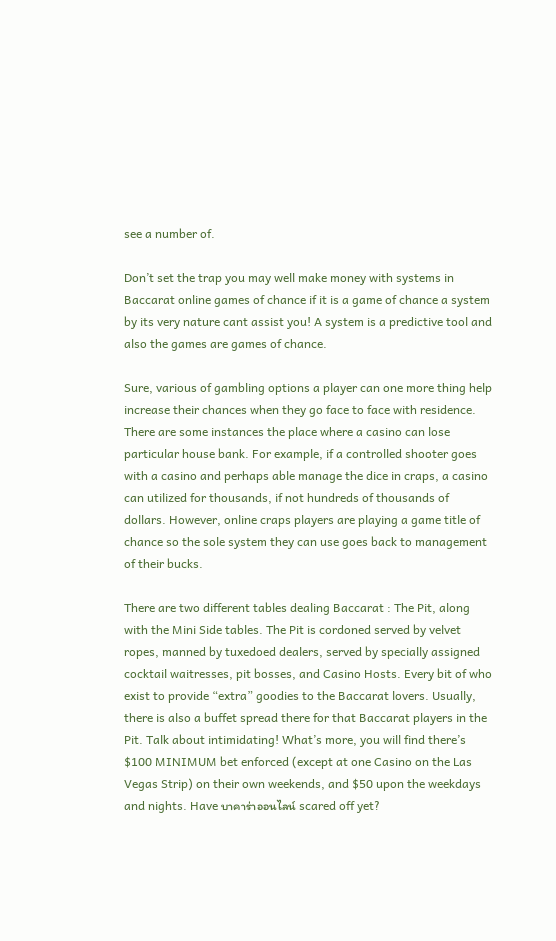see a number of.

Don’t set the trap you may well make money with systems in Baccarat online games of chance if it is a game of chance a system by its very nature cant assist you! A system is a predictive tool and also the games are games of chance.

Sure, various of gambling options a player can one more thing help increase their chances when they go face to face with residence. There are some instances the place where a casino can lose particular house bank. For example, if a controlled shooter goes with a casino and perhaps able manage the dice in craps, a casino can utilized for thousands, if not hundreds of thousands of dollars. However, online craps players are playing a game title of chance so the sole system they can use goes back to management of their bucks.

There are two different tables dealing Baccarat : The Pit, along with the Mini Side tables. The Pit is cordoned served by velvet ropes, manned by tuxedoed dealers, served by specially assigned cocktail waitresses, pit bosses, and Casino Hosts. Every bit of who exist to provide “extra” goodies to the Baccarat lovers. Usually, there is also a buffet spread there for that Baccarat players in the Pit. Talk about intimidating! What’s more, you will find there’s $100 MINIMUM bet enforced (except at one Casino on the Las Vegas Strip) on their own weekends, and $50 upon the weekdays and nights. Have บาคาร่าออนไลน์ scared off yet?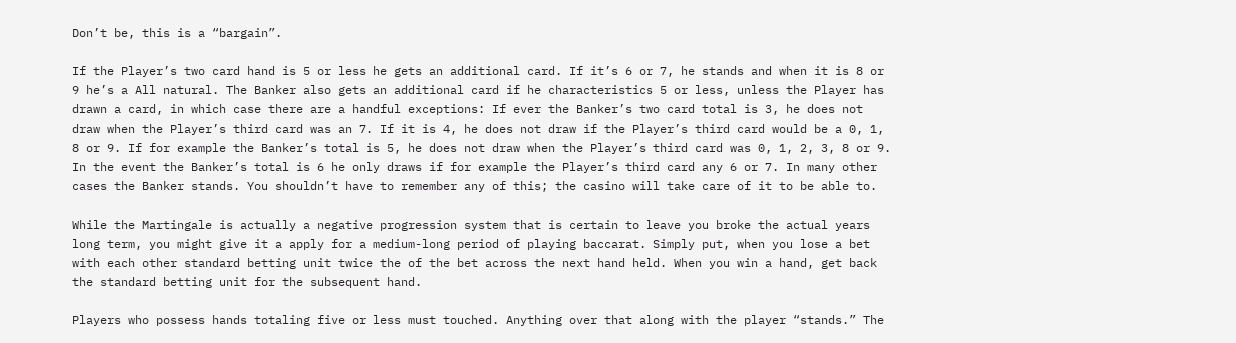Don’t be, this is a “bargain”.

If the Player’s two card hand is 5 or less he gets an additional card. If it’s 6 or 7, he stands and when it is 8 or 9 he’s a All natural. The Banker also gets an additional card if he characteristics 5 or less, unless the Player has drawn a card, in which case there are a handful exceptions: If ever the Banker’s two card total is 3, he does not draw when the Player’s third card was an 7. If it is 4, he does not draw if the Player’s third card would be a 0, 1, 8 or 9. If for example the Banker’s total is 5, he does not draw when the Player’s third card was 0, 1, 2, 3, 8 or 9. In the event the Banker’s total is 6 he only draws if for example the Player’s third card any 6 or 7. In many other cases the Banker stands. You shouldn’t have to remember any of this; the casino will take care of it to be able to.

While the Martingale is actually a negative progression system that is certain to leave you broke the actual years long term, you might give it a apply for a medium-long period of playing baccarat. Simply put, when you lose a bet with each other standard betting unit twice the of the bet across the next hand held. When you win a hand, get back the standard betting unit for the subsequent hand.

Players who possess hands totaling five or less must touched. Anything over that along with the player “stands.” The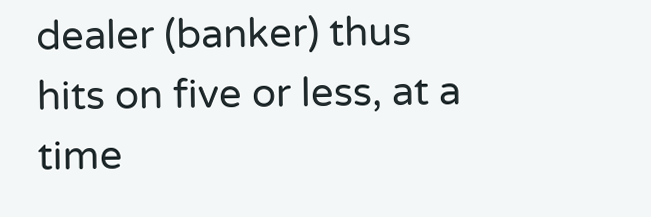dealer (banker) thus hits on five or less, at a time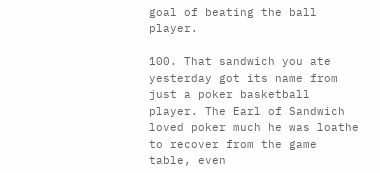goal of beating the ball player.

100. That sandwich you ate yesterday got its name from just a poker basketball player. The Earl of Sandwich loved poker much he was loathe to recover from the game table, even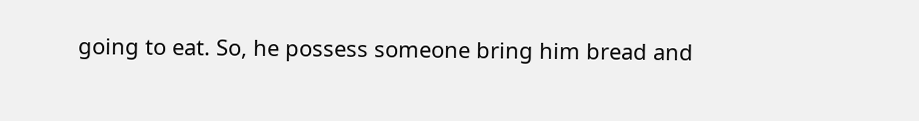going to eat. So, he possess someone bring him bread and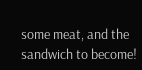some meat, and the sandwich to become!